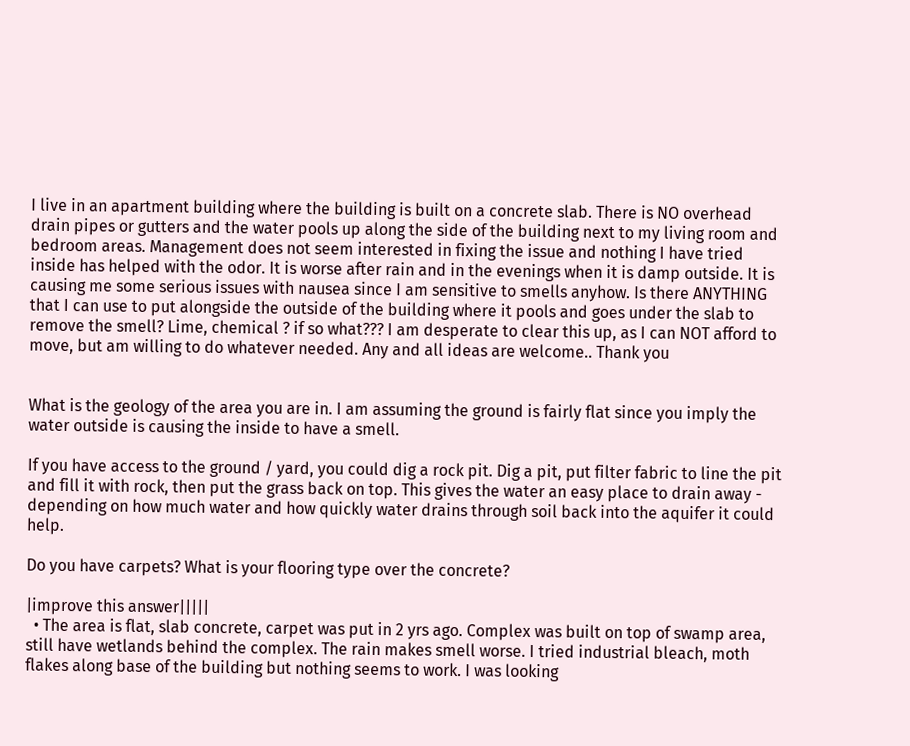I live in an apartment building where the building is built on a concrete slab. There is NO overhead drain pipes or gutters and the water pools up along the side of the building next to my living room and bedroom areas. Management does not seem interested in fixing the issue and nothing I have tried inside has helped with the odor. It is worse after rain and in the evenings when it is damp outside. It is causing me some serious issues with nausea since I am sensitive to smells anyhow. Is there ANYTHING that I can use to put alongside the outside of the building where it pools and goes under the slab to remove the smell? Lime, chemical ? if so what??? I am desperate to clear this up, as I can NOT afford to move, but am willing to do whatever needed. Any and all ideas are welcome.. Thank you


What is the geology of the area you are in. I am assuming the ground is fairly flat since you imply the water outside is causing the inside to have a smell.

If you have access to the ground / yard, you could dig a rock pit. Dig a pit, put filter fabric to line the pit and fill it with rock, then put the grass back on top. This gives the water an easy place to drain away - depending on how much water and how quickly water drains through soil back into the aquifer it could help.

Do you have carpets? What is your flooring type over the concrete?

|improve this answer|||||
  • The area is flat, slab concrete, carpet was put in 2 yrs ago. Complex was built on top of swamp area, still have wetlands behind the complex. The rain makes smell worse. I tried industrial bleach, moth flakes along base of the building but nothing seems to work. I was looking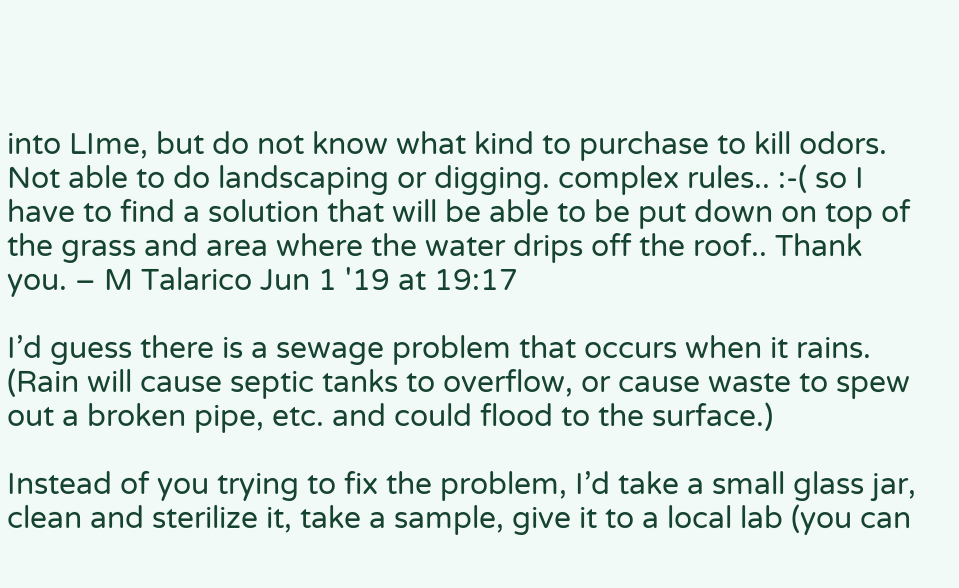into LIme, but do not know what kind to purchase to kill odors. Not able to do landscaping or digging. complex rules.. :-( so I have to find a solution that will be able to be put down on top of the grass and area where the water drips off the roof.. Thank you. – M Talarico Jun 1 '19 at 19:17

I’d guess there is a sewage problem that occurs when it rains. (Rain will cause septic tanks to overflow, or cause waste to spew out a broken pipe, etc. and could flood to the surface.)

Instead of you trying to fix the problem, I’d take a small glass jar, clean and sterilize it, take a sample, give it to a local lab (you can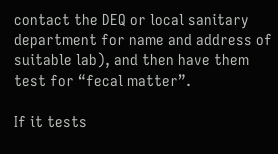contact the DEQ or local sanitary department for name and address of suitable lab), and then have them test for “fecal matter”.

If it tests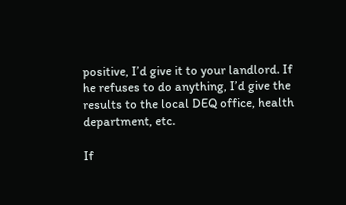positive, I’d give it to your landlord. If he refuses to do anything, I’d give the results to the local DEQ office, health department, etc.

If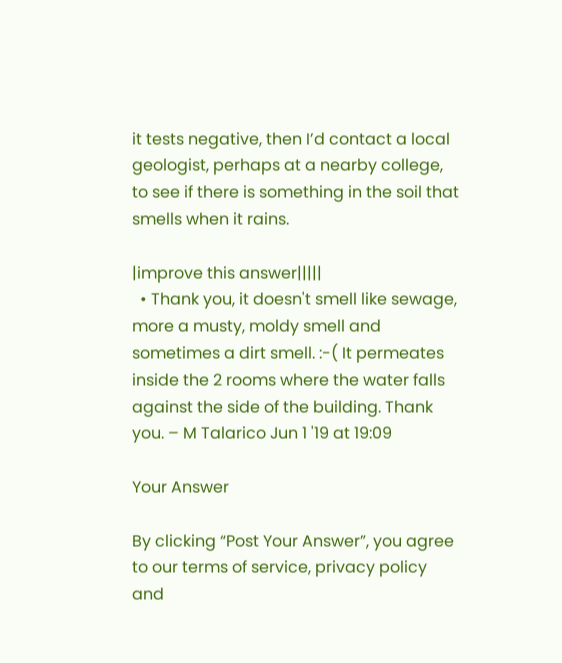it tests negative, then I’d contact a local geologist, perhaps at a nearby college, to see if there is something in the soil that smells when it rains.

|improve this answer|||||
  • Thank you, it doesn't smell like sewage, more a musty, moldy smell and sometimes a dirt smell. :-( It permeates inside the 2 rooms where the water falls against the side of the building. Thank you. – M Talarico Jun 1 '19 at 19:09

Your Answer

By clicking “Post Your Answer”, you agree to our terms of service, privacy policy and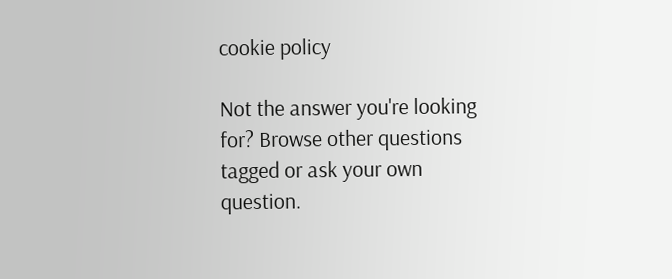cookie policy

Not the answer you're looking for? Browse other questions tagged or ask your own question.